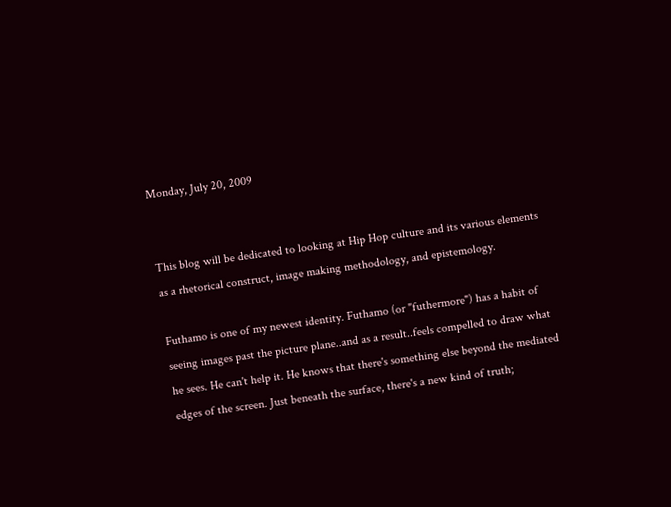Monday, July 20, 2009


This blog will be dedicated to looking at Hip Hop culture and its various elements as a rhetorical construct, image making methodology, and epistemology.

Futhamo is one of my newest identity. Futhamo (or "futhermore") has a habit of seeing images past the picture plane..and as a result..feels compelled to draw what he sees. He can't help it. He knows that there's something else beyond the mediated edges of the screen. Just beneath the surface, there's a new kind of truth;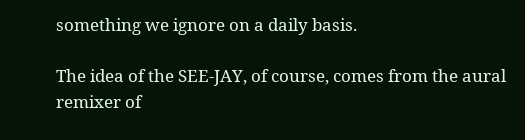something we ignore on a daily basis.

The idea of the SEE-JAY, of course, comes from the aural remixer of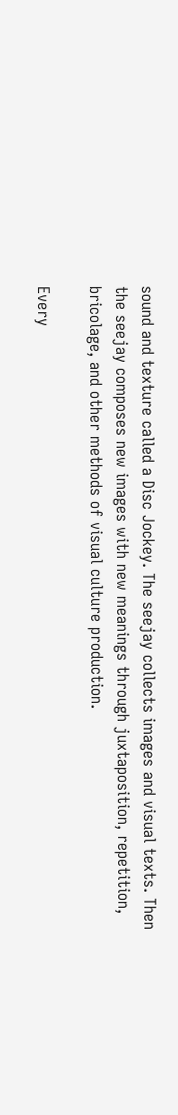sound and texture called a Disc Jockey. The seejay collects images and visual texts. Then the seejay composes new images with new meanings through juxtaposition, repetition, bricolage, and other methods of visual culture production.

Every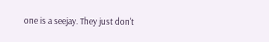one is a seejay. They just don't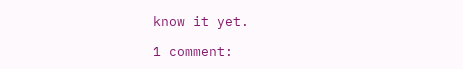know it yet.

1 comment: